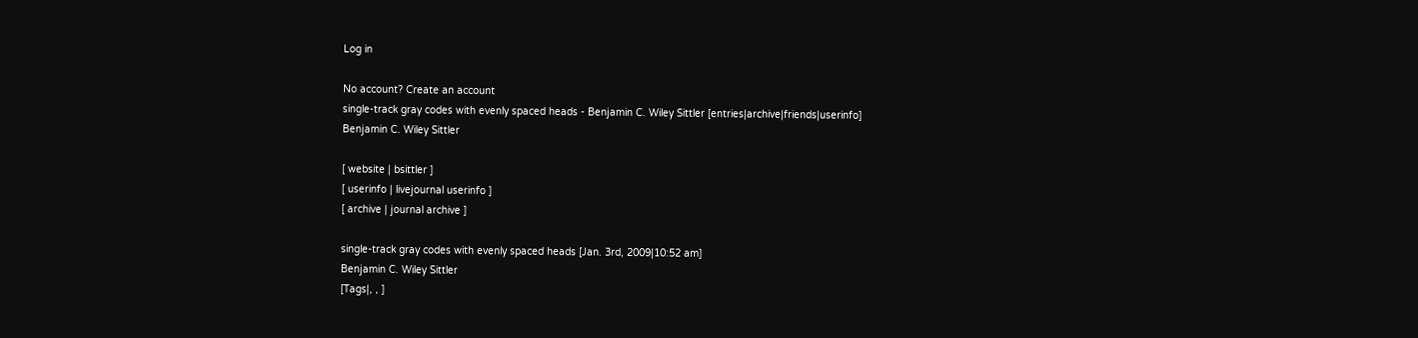Log in

No account? Create an account
single-track gray codes with evenly spaced heads - Benjamin C. Wiley Sittler [entries|archive|friends|userinfo]
Benjamin C. Wiley Sittler

[ website | bsittler ]
[ userinfo | livejournal userinfo ]
[ archive | journal archive ]

single-track gray codes with evenly spaced heads [Jan. 3rd, 2009|10:52 am]
Benjamin C. Wiley Sittler
[Tags|, , ]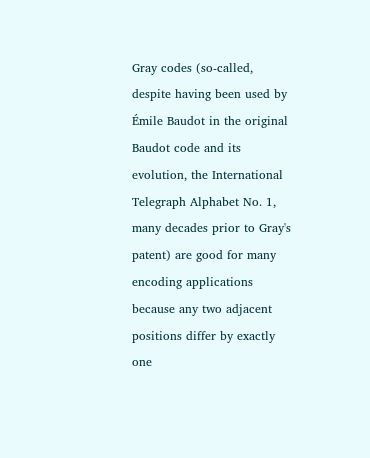Gray codes (so-called, despite having been used by Émile Baudot in the original Baudot code and its evolution, the International Telegraph Alphabet No. 1, many decades prior to Gray's patent) are good for many encoding applications because any two adjacent positions differ by exactly one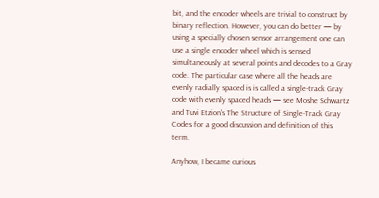bit, and the encoder wheels are trivial to construct by binary reflection. However, you can do better — by using a specially chosen sensor arrangement one can use a single encoder wheel which is sensed simultaneously at several points and decodes to a Gray code. The particular case where all the heads are evenly radially spaced is is called a single-track Gray code with evenly spaced heads — see Moshe Schwartz and Tuvi Etzion's The Structure of Single-Track Gray Codes for a good discussion and definition of this term.

Anyhow, I became curious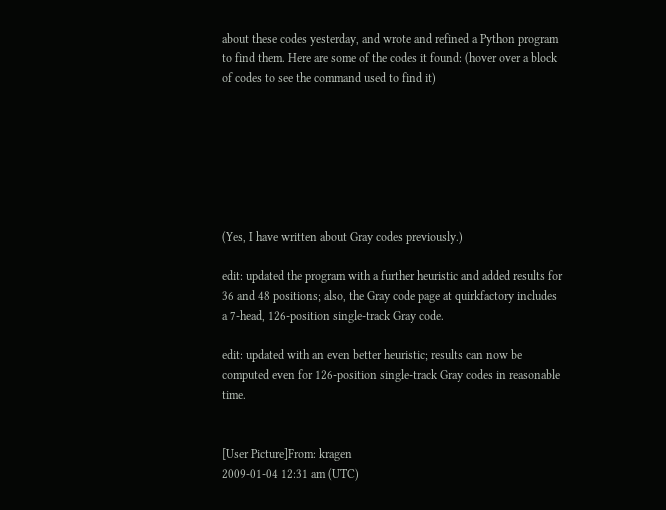about these codes yesterday, and wrote and refined a Python program to find them. Here are some of the codes it found: (hover over a block of codes to see the command used to find it)







(Yes, I have written about Gray codes previously.)

edit: updated the program with a further heuristic and added results for 36 and 48 positions; also, the Gray code page at quirkfactory includes a 7-head, 126-position single-track Gray code.

edit: updated with an even better heuristic; results can now be computed even for 126-position single-track Gray codes in reasonable time.


[User Picture]From: kragen
2009-01-04 12:31 am (UTC)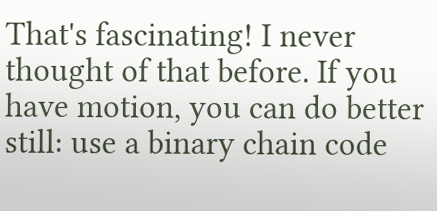That's fascinating! I never thought of that before. If you have motion, you can do better still: use a binary chain code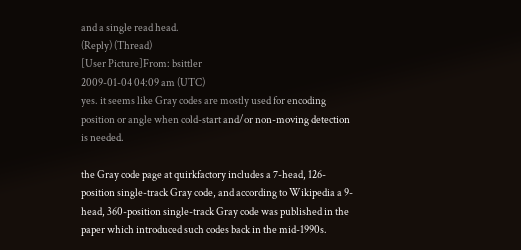and a single read head.
(Reply) (Thread)
[User Picture]From: bsittler
2009-01-04 04:09 am (UTC)
yes. it seems like Gray codes are mostly used for encoding position or angle when cold-start and/or non-moving detection is needed.

the Gray code page at quirkfactory includes a 7-head, 126-position single-track Gray code, and according to Wikipedia a 9-head, 360-position single-track Gray code was published in the paper which introduced such codes back in the mid-1990s.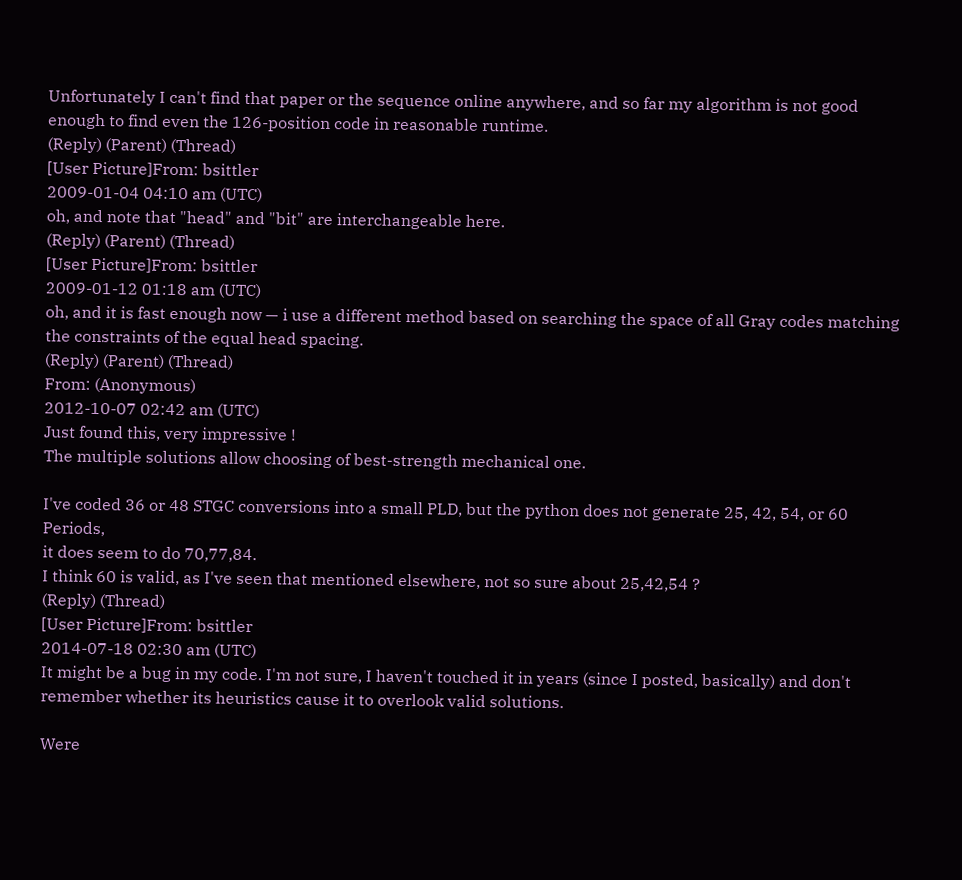Unfortunately I can't find that paper or the sequence online anywhere, and so far my algorithm is not good enough to find even the 126-position code in reasonable runtime.
(Reply) (Parent) (Thread)
[User Picture]From: bsittler
2009-01-04 04:10 am (UTC)
oh, and note that "head" and "bit" are interchangeable here.
(Reply) (Parent) (Thread)
[User Picture]From: bsittler
2009-01-12 01:18 am (UTC)
oh, and it is fast enough now — i use a different method based on searching the space of all Gray codes matching the constraints of the equal head spacing.
(Reply) (Parent) (Thread)
From: (Anonymous)
2012-10-07 02:42 am (UTC)
Just found this, very impressive !
The multiple solutions allow choosing of best-strength mechanical one.

I've coded 36 or 48 STGC conversions into a small PLD, but the python does not generate 25, 42, 54, or 60 Periods,
it does seem to do 70,77,84.
I think 60 is valid, as I've seen that mentioned elsewhere, not so sure about 25,42,54 ?
(Reply) (Thread)
[User Picture]From: bsittler
2014-07-18 02:30 am (UTC)
It might be a bug in my code. I'm not sure, I haven't touched it in years (since I posted, basically) and don't remember whether its heuristics cause it to overlook valid solutions.

Were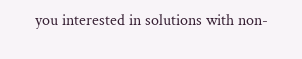you interested in solutions with non-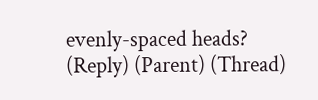evenly-spaced heads?
(Reply) (Parent) (Thread)